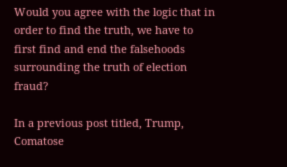Would you agree with the logic that in order to find the truth, we have to first find and end the falsehoods surrounding the truth of election fraud?

In a previous post titled, Trump, Comatose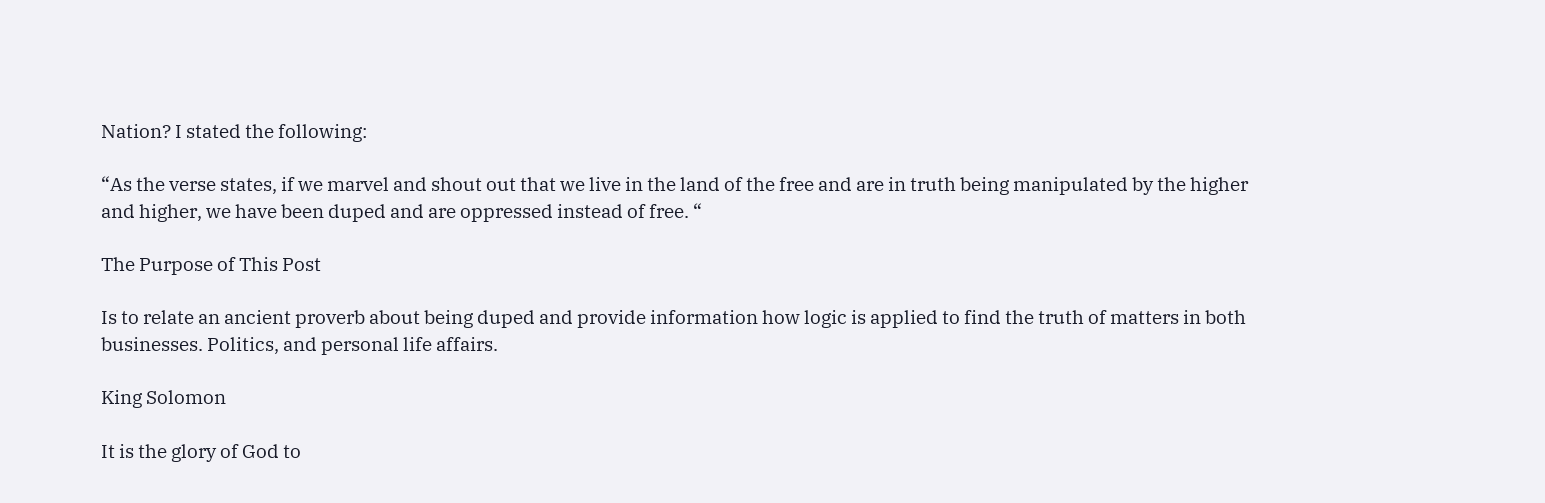Nation? I stated the following:

“As the verse states, if we marvel and shout out that we live in the land of the free and are in truth being manipulated by the higher and higher, we have been duped and are oppressed instead of free. “

The Purpose of This Post

Is to relate an ancient proverb about being duped and provide information how logic is applied to find the truth of matters in both businesses. Politics, and personal life affairs.

King Solomon

It is the glory of God to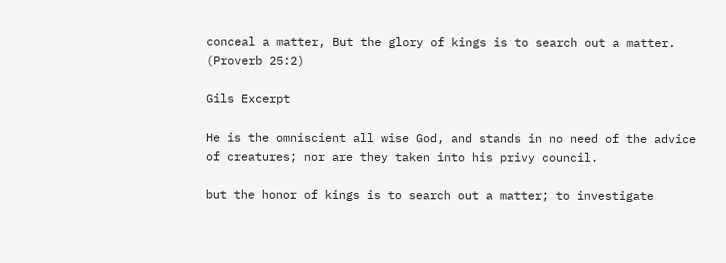conceal a matter, But the glory of kings is to search out a matter. (Proverb 25:2)

Gils Excerpt

He is the omniscient all wise God, and stands in no need of the advice of creatures; nor are they taken into his privy council.

but the honor of kings is to search out a matter; to investigate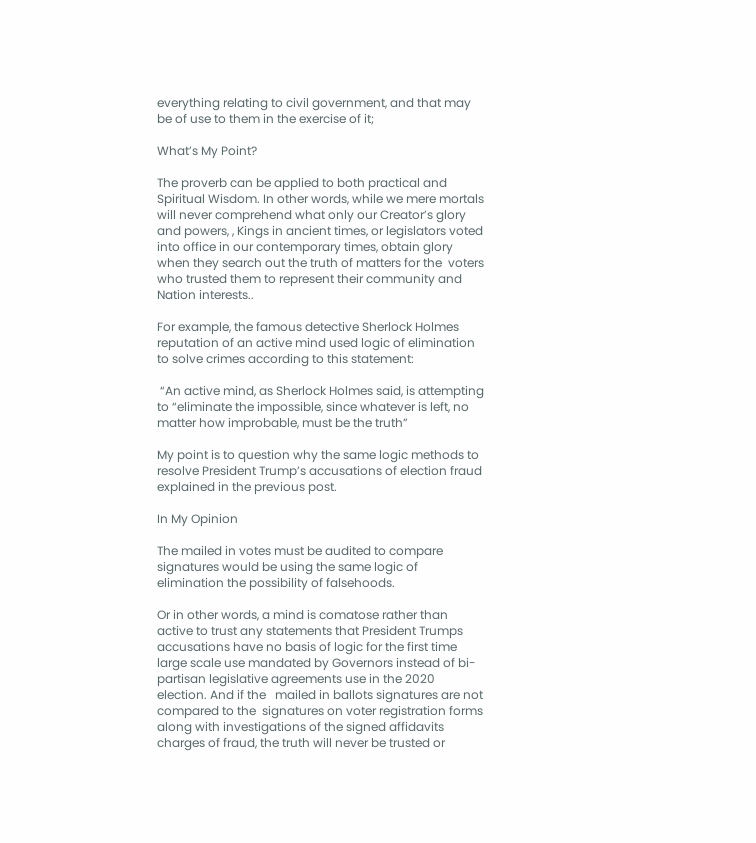everything relating to civil government, and that may be of use to them in the exercise of it;

What’s My Point?

The proverb can be applied to both practical and Spiritual Wisdom. In other words, while we mere mortals will never comprehend what only our Creator’s glory and powers, , Kings in ancient times, or legislators voted into office in our contemporary times, obtain glory when they search out the truth of matters for the  voters who trusted them to represent their community and Nation interests..

For example, the famous detective Sherlock Holmes reputation of an active mind used logic of elimination to solve crimes according to this statement:

 “An active mind, as Sherlock Holmes said, is attempting to “eliminate the impossible, since whatever is left, no matter how improbable, must be the truth”

My point is to question why the same logic methods to resolve President Trump’s accusations of election fraud explained in the previous post.

In My Opinion

The mailed in votes must be audited to compare signatures would be using the same logic of elimination the possibility of falsehoods.

Or in other words, a mind is comatose rather than active to trust any statements that President Trumps accusations have no basis of logic for the first time large scale use mandated by Governors instead of bi-partisan legislative agreements use in the 2020 election. And if the   mailed in ballots signatures are not compared to the  signatures on voter registration forms along with investigations of the signed affidavits charges of fraud, the truth will never be trusted or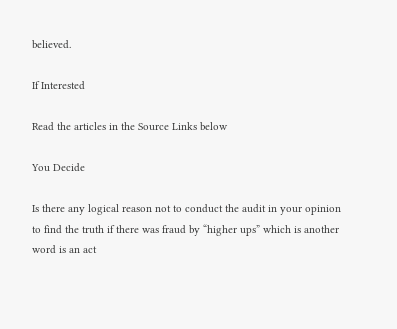believed.

If Interested

Read the articles in the Source Links below

You Decide

Is there any logical reason not to conduct the audit in your opinion to find the truth if there was fraud by “higher ups” which is another word is an act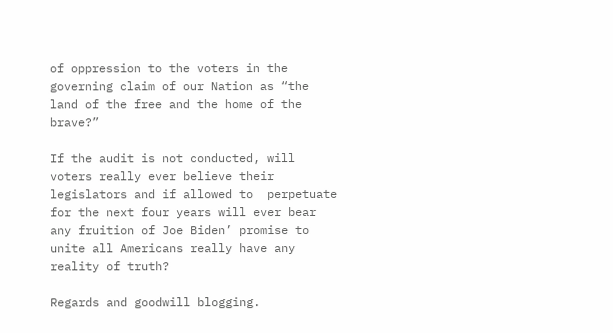of oppression to the voters in the governing claim of our Nation as “the land of the free and the home of the brave?”

If the audit is not conducted, will voters really ever believe their legislators and if allowed to  perpetuate for the next four years will ever bear any fruition of Joe Biden’ promise to unite all Americans really have any reality of truth?

Regards and goodwill blogging.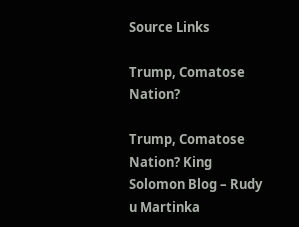Source Links

Trump, Comatose Nation?

Trump, Comatose Nation? King Solomon Blog – Rudy u Martinka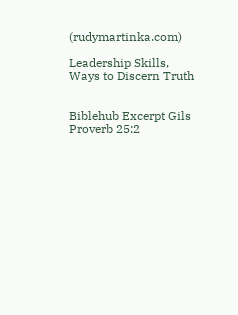(rudymartinka.com)

Leadership Skills, Ways to Discern Truth


Biblehub Excerpt Gils Proverb 25:2